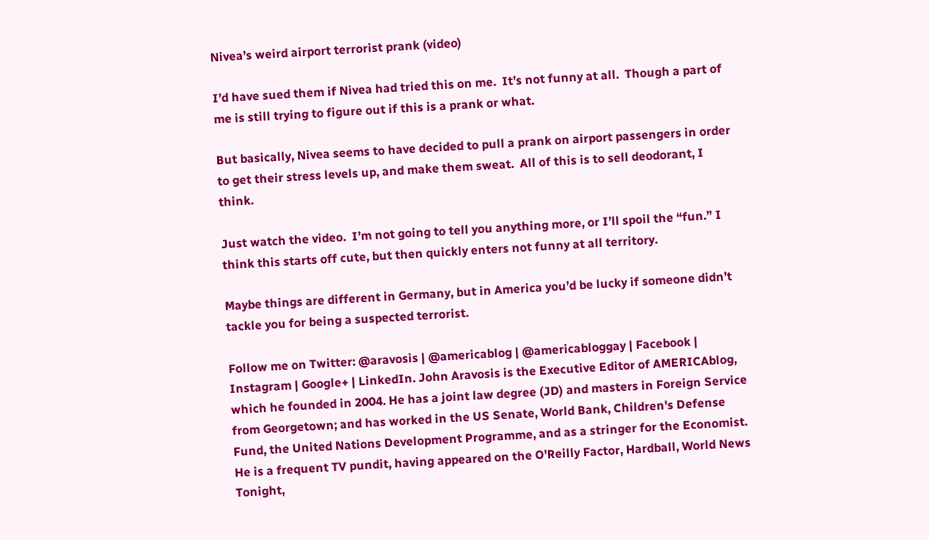Nivea’s weird airport terrorist prank (video)

I’d have sued them if Nivea had tried this on me.  It’s not funny at all.  Though a part of me is still trying to figure out if this is a prank or what.

But basically, Nivea seems to have decided to pull a prank on airport passengers in order to get their stress levels up, and make them sweat.  All of this is to sell deodorant, I think.

Just watch the video.  I’m not going to tell you anything more, or I’ll spoil the “fun.” I think this starts off cute, but then quickly enters not funny at all territory.

Maybe things are different in Germany, but in America you’d be lucky if someone didn’t tackle you for being a suspected terrorist.

Follow me on Twitter: @aravosis | @americablog | @americabloggay | Facebook | Instagram | Google+ | LinkedIn. John Aravosis is the Executive Editor of AMERICAblog, which he founded in 2004. He has a joint law degree (JD) and masters in Foreign Service from Georgetown; and has worked in the US Senate, World Bank, Children's Defense Fund, the United Nations Development Programme, and as a stringer for the Economist. He is a frequent TV pundit, having appeared on the O'Reilly Factor, Hardball, World News Tonight,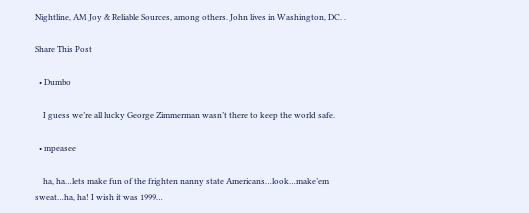Nightline, AM Joy & Reliable Sources, among others. John lives in Washington, DC. .

Share This Post

  • Dumbo

    I guess we’re all lucky George Zimmerman wasn’t there to keep the world safe.

  • mpeasee

    ha, ha…lets make fun of the frighten nanny state Americans…look…make’em sweat…ha, ha! I wish it was 1999…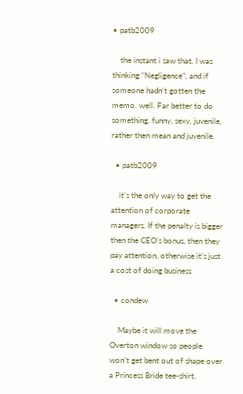• patb2009

    the instant i saw that, I was thinking “Negligence”, and if someone hadn’t gotten the memo. well. Far better to do something, funny, sexy, juvenile, rather then mean and juvenile.

  • patb2009

    it’s the only way to get the attention of corporate managers. If the penalty is bigger then the CEO’s bonus, then they pay attention, otherwise it’s just a cost of doing business

  • condew

    Maybe it will move the Overton window so people won’t get bent out of shape over a Princess Bride tee-shirt.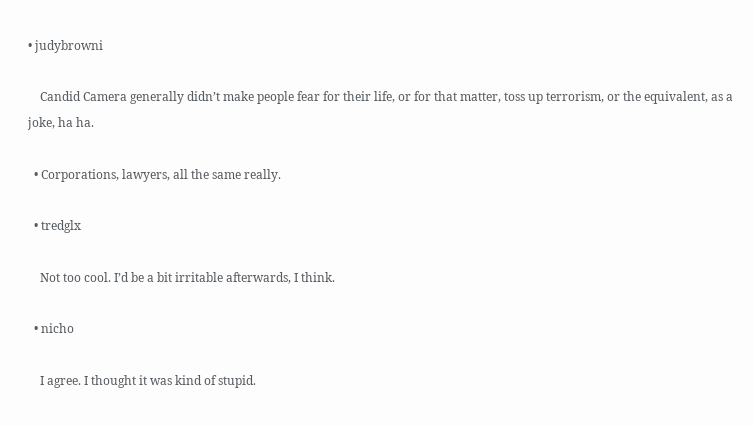• judybrowni

    Candid Camera generally didn’t make people fear for their life, or for that matter, toss up terrorism, or the equivalent, as a joke, ha ha.

  • Corporations, lawyers, all the same really.

  • tredglx

    Not too cool. I’d be a bit irritable afterwards, I think.

  • nicho

    I agree. I thought it was kind of stupid.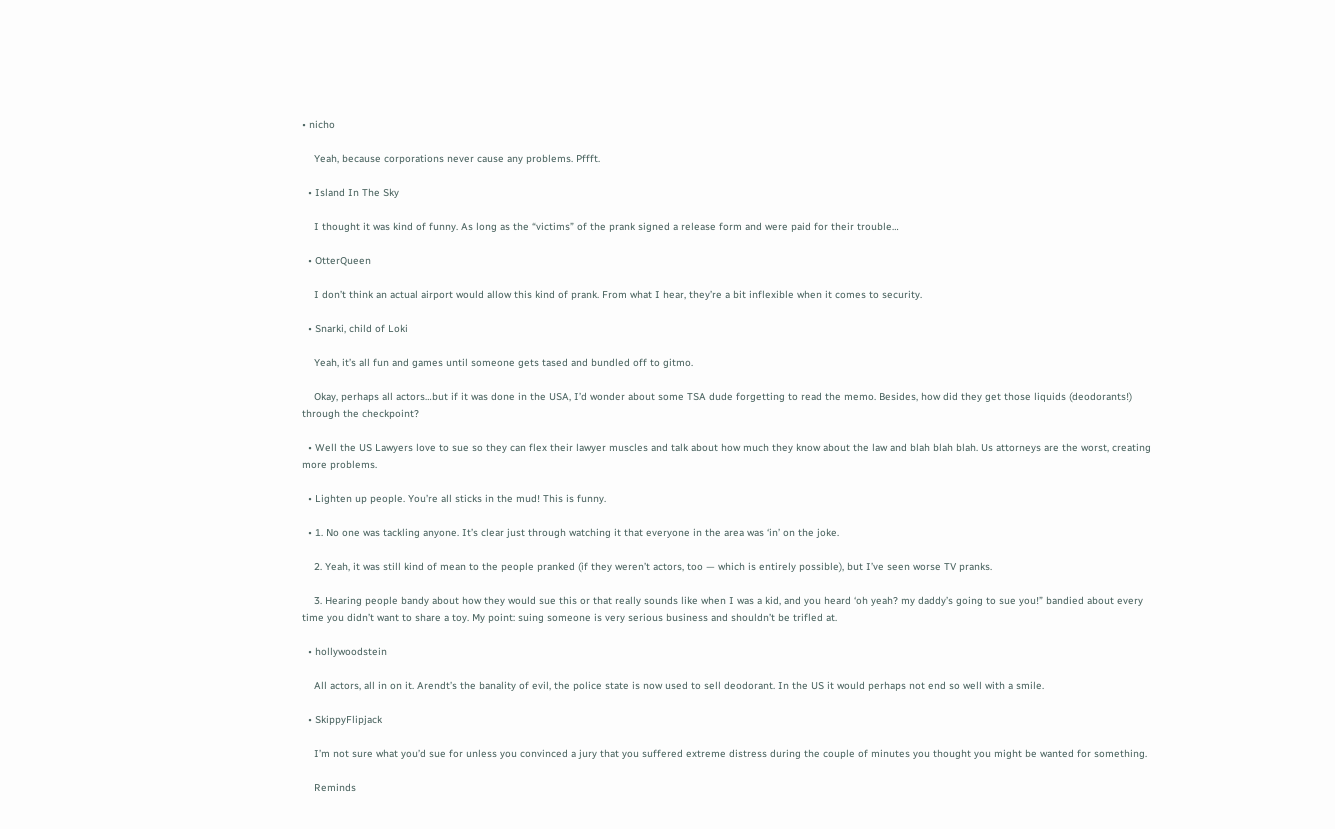• nicho

    Yeah, because corporations never cause any problems. Pffft.

  • Island In The Sky

    I thought it was kind of funny. As long as the “victims” of the prank signed a release form and were paid for their trouble…

  • OtterQueen

    I don’t think an actual airport would allow this kind of prank. From what I hear, they’re a bit inflexible when it comes to security.

  • Snarki, child of Loki

    Yeah, it’s all fun and games until someone gets tased and bundled off to gitmo.

    Okay, perhaps all actors…but if it was done in the USA, I’d wonder about some TSA dude forgetting to read the memo. Besides, how did they get those liquids (deodorants!) through the checkpoint?

  • Well the US Lawyers love to sue so they can flex their lawyer muscles and talk about how much they know about the law and blah blah blah. Us attorneys are the worst, creating more problems.

  • Lighten up people. You’re all sticks in the mud! This is funny.

  • 1. No one was tackling anyone. It’s clear just through watching it that everyone in the area was ‘in’ on the joke.

    2. Yeah, it was still kind of mean to the people pranked (if they weren’t actors, too — which is entirely possible), but I’ve seen worse TV pranks.

    3. Hearing people bandy about how they would sue this or that really sounds like when I was a kid, and you heard ‘oh yeah? my daddy’s going to sue you!” bandied about every time you didn’t want to share a toy. My point: suing someone is very serious business and shouldn’t be trifled at.

  • hollywoodstein

    All actors, all in on it. Arendt’s the banality of evil, the police state is now used to sell deodorant. In the US it would perhaps not end so well with a smile.

  • SkippyFlipjack

    I’m not sure what you’d sue for unless you convinced a jury that you suffered extreme distress during the couple of minutes you thought you might be wanted for something.

    Reminds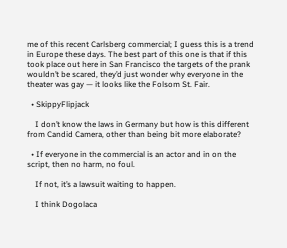me of this recent Carlsberg commercial; I guess this is a trend in Europe these days. The best part of this one is that if this took place out here in San Francisco the targets of the prank wouldn’t be scared, they’d just wonder why everyone in the theater was gay — it looks like the Folsom St. Fair.

  • SkippyFlipjack

    I don’t know the laws in Germany but how is this different from Candid Camera, other than being bit more elaborate?

  • If everyone in the commercial is an actor and in on the script, then no harm, no foul.

    If not, it’s a lawsuit waiting to happen.

    I think Dogolaca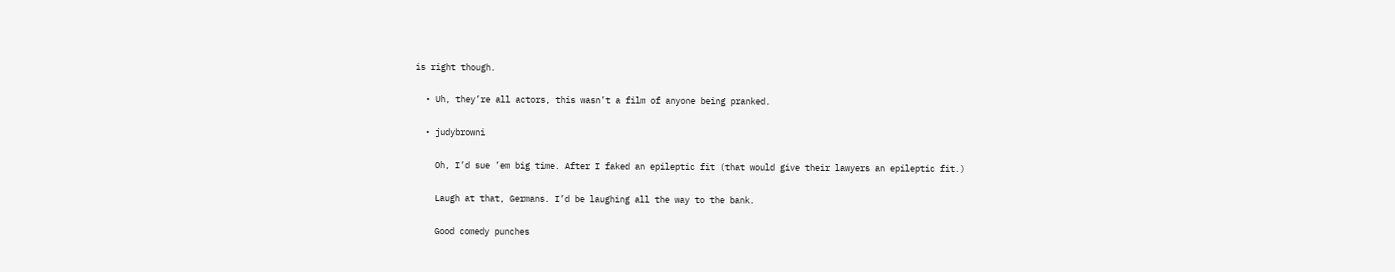is right though.

  • Uh, they’re all actors, this wasn’t a film of anyone being pranked.

  • judybrowni

    Oh, I’d sue ’em big time. After I faked an epileptic fit (that would give their lawyers an epileptic fit.)

    Laugh at that, Germans. I’d be laughing all the way to the bank.

    Good comedy punches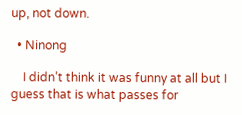up, not down.

  • Ninong

    I didn’t think it was funny at all but I guess that is what passes for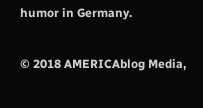humor in Germany.

© 2018 AMERICAblog Media,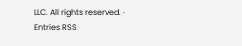LLC. All rights reserved. · Entries RSS